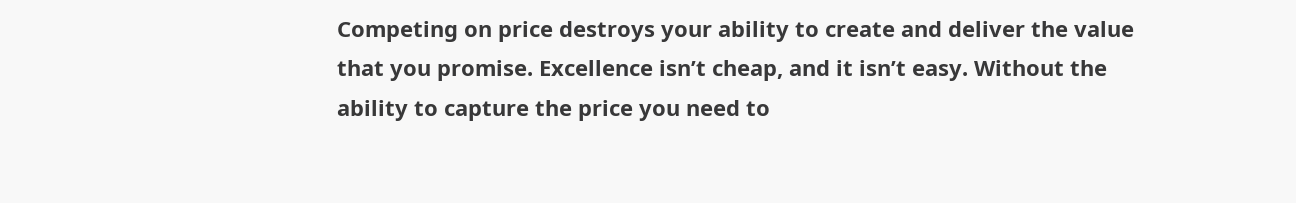Competing on price destroys your ability to create and deliver the value that you promise. Excellence isn’t cheap, and it isn’t easy. Without the ability to capture the price you need to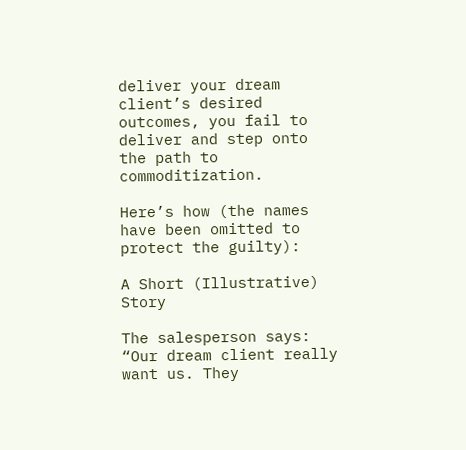deliver your dream client’s desired outcomes, you fail to deliver and step onto the path to commoditization.

Here’s how (the names have been omitted to protect the guilty):

A Short (Illustrative) Story

The salesperson says: “Our dream client really want us. They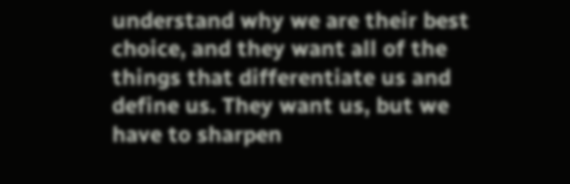understand why we are their best choice, and they want all of the things that differentiate us and define us. They want us, but we have to sharpen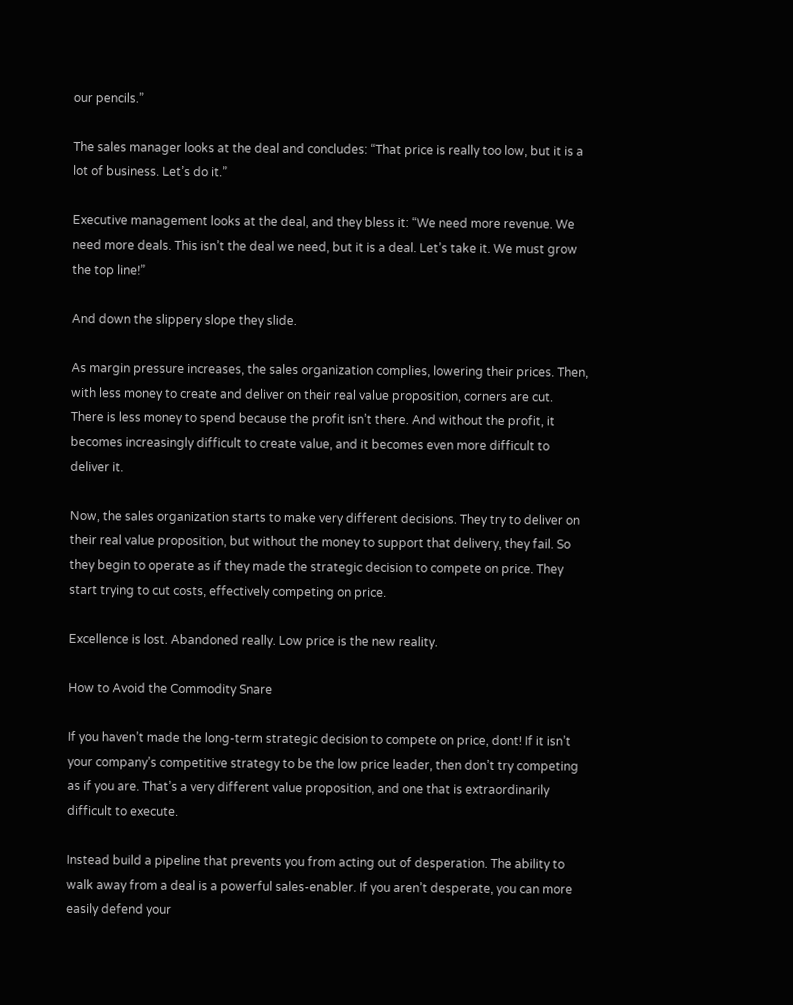our pencils.”

The sales manager looks at the deal and concludes: “That price is really too low, but it is a lot of business. Let’s do it.”

Executive management looks at the deal, and they bless it: “We need more revenue. We need more deals. This isn’t the deal we need, but it is a deal. Let’s take it. We must grow the top line!”

And down the slippery slope they slide.

As margin pressure increases, the sales organization complies, lowering their prices. Then, with less money to create and deliver on their real value proposition, corners are cut. There is less money to spend because the profit isn’t there. And without the profit, it becomes increasingly difficult to create value, and it becomes even more difficult to deliver it.

Now, the sales organization starts to make very different decisions. They try to deliver on their real value proposition, but without the money to support that delivery, they fail. So they begin to operate as if they made the strategic decision to compete on price. They start trying to cut costs, effectively competing on price.

Excellence is lost. Abandoned really. Low price is the new reality.

How to Avoid the Commodity Snare

If you haven’t made the long-term strategic decision to compete on price, dont! If it isn’t your company’s competitive strategy to be the low price leader, then don’t try competing as if you are. That’s a very different value proposition, and one that is extraordinarily difficult to execute.

Instead build a pipeline that prevents you from acting out of desperation. The ability to walk away from a deal is a powerful sales-enabler. If you aren’t desperate, you can more easily defend your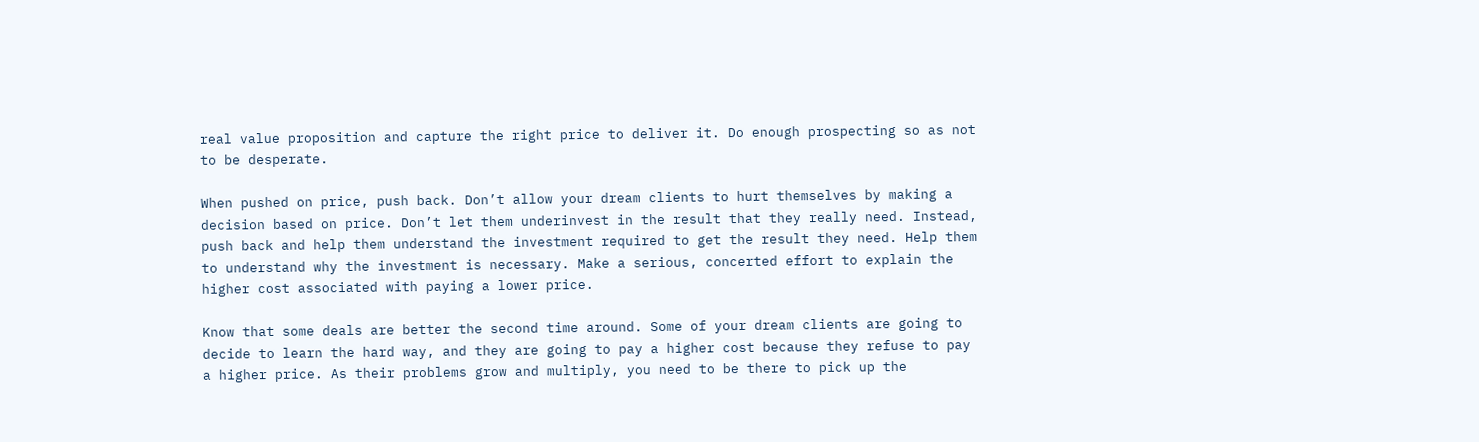real value proposition and capture the right price to deliver it. Do enough prospecting so as not to be desperate.

When pushed on price, push back. Don’t allow your dream clients to hurt themselves by making a decision based on price. Don’t let them underinvest in the result that they really need. Instead, push back and help them understand the investment required to get the result they need. Help them to understand why the investment is necessary. Make a serious, concerted effort to explain the higher cost associated with paying a lower price.

Know that some deals are better the second time around. Some of your dream clients are going to decide to learn the hard way, and they are going to pay a higher cost because they refuse to pay a higher price. As their problems grow and multiply, you need to be there to pick up the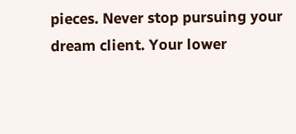pieces. Never stop pursuing your dream client. Your lower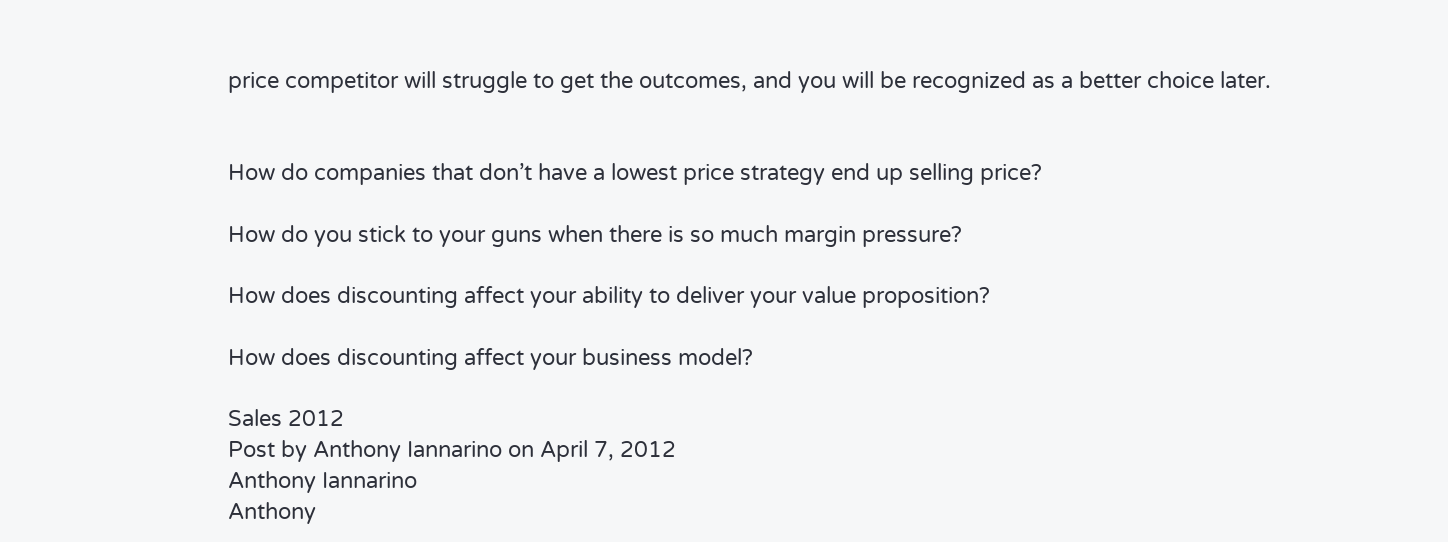price competitor will struggle to get the outcomes, and you will be recognized as a better choice later.


How do companies that don’t have a lowest price strategy end up selling price?

How do you stick to your guns when there is so much margin pressure?

How does discounting affect your ability to deliver your value proposition?

How does discounting affect your business model?

Sales 2012
Post by Anthony Iannarino on April 7, 2012
Anthony Iannarino
Anthony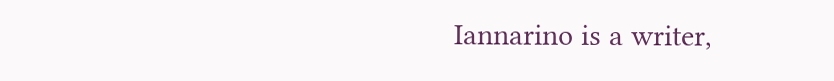Iannarino is a writer,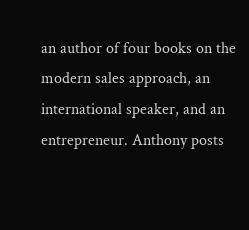an author of four books on the modern sales approach, an international speaker, and an entrepreneur. Anthony posts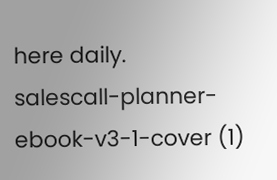here daily.
salescall-planner-ebook-v3-1-cover (1)